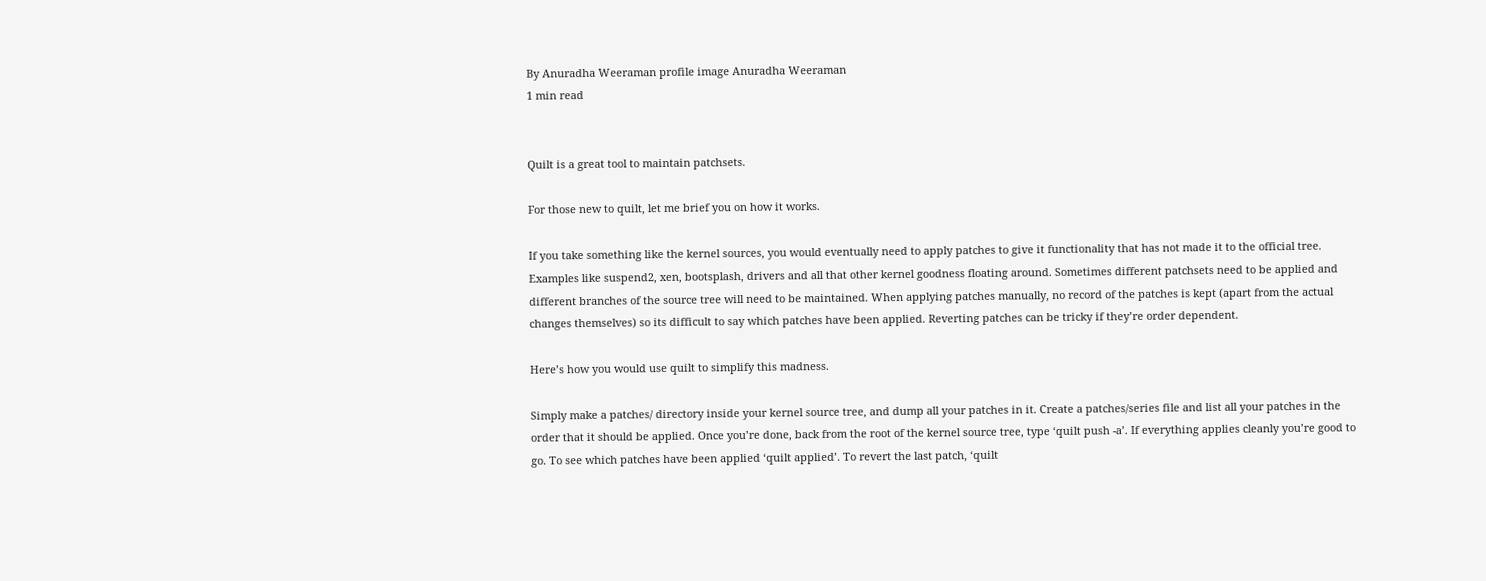By Anuradha Weeraman profile image Anuradha Weeraman
1 min read


Quilt is a great tool to maintain patchsets.

For those new to quilt, let me brief you on how it works.

If you take something like the kernel sources, you would eventually need to apply patches to give it functionality that has not made it to the official tree. Examples like suspend2, xen, bootsplash, drivers and all that other kernel goodness floating around. Sometimes different patchsets need to be applied and different branches of the source tree will need to be maintained. When applying patches manually, no record of the patches is kept (apart from the actual changes themselves) so its difficult to say which patches have been applied. Reverting patches can be tricky if they’re order dependent.

Here’s how you would use quilt to simplify this madness.

Simply make a patches/ directory inside your kernel source tree, and dump all your patches in it. Create a patches/series file and list all your patches in the order that it should be applied. Once you’re done, back from the root of the kernel source tree, type ‘quilt push -a’. If everything applies cleanly you’re good to go. To see which patches have been applied ‘quilt applied’. To revert the last patch, ‘quilt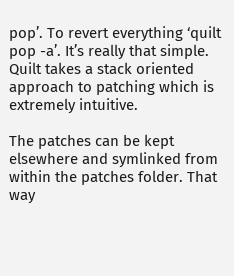pop’. To revert everything ‘quilt pop -a’. It’s really that simple. Quilt takes a stack oriented approach to patching which is extremely intuitive.

The patches can be kept elsewhere and symlinked from within the patches folder. That way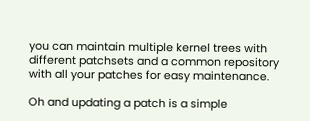you can maintain multiple kernel trees with different patchsets and a common repository with all your patches for easy maintenance.

Oh and updating a patch is a simple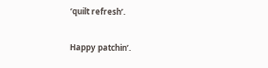‘quilt refresh’.

Happy patchin’.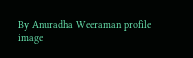By Anuradha Weeraman profile image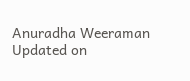Anuradha Weeraman
Updated on